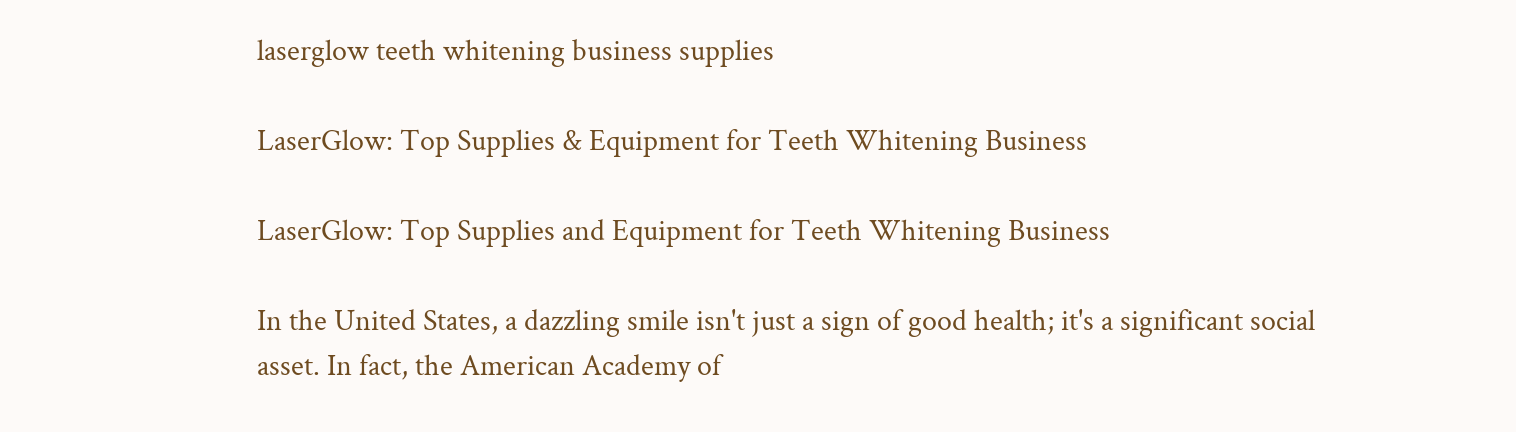laserglow teeth whitening business supplies

LaserGlow: Top Supplies & Equipment for Teeth Whitening Business

LaserGlow: Top Supplies and Equipment for Teeth Whitening Business

In the United States, a dazzling smile isn't just a sign of good health; it's a significant social asset. In fact, the American Academy of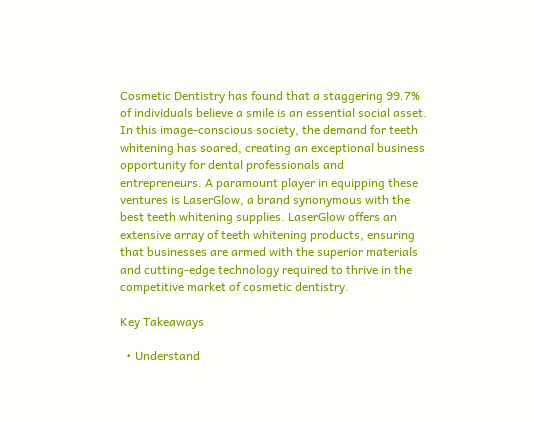Cosmetic Dentistry has found that a staggering 99.7% of individuals believe a smile is an essential social asset. In this image-conscious society, the demand for teeth whitening has soared, creating an exceptional business opportunity for dental professionals and entrepreneurs. A paramount player in equipping these ventures is LaserGlow, a brand synonymous with the best teeth whitening supplies. LaserGlow offers an extensive array of teeth whitening products, ensuring that businesses are armed with the superior materials and cutting-edge technology required to thrive in the competitive market of cosmetic dentistry.

Key Takeaways

  • Understand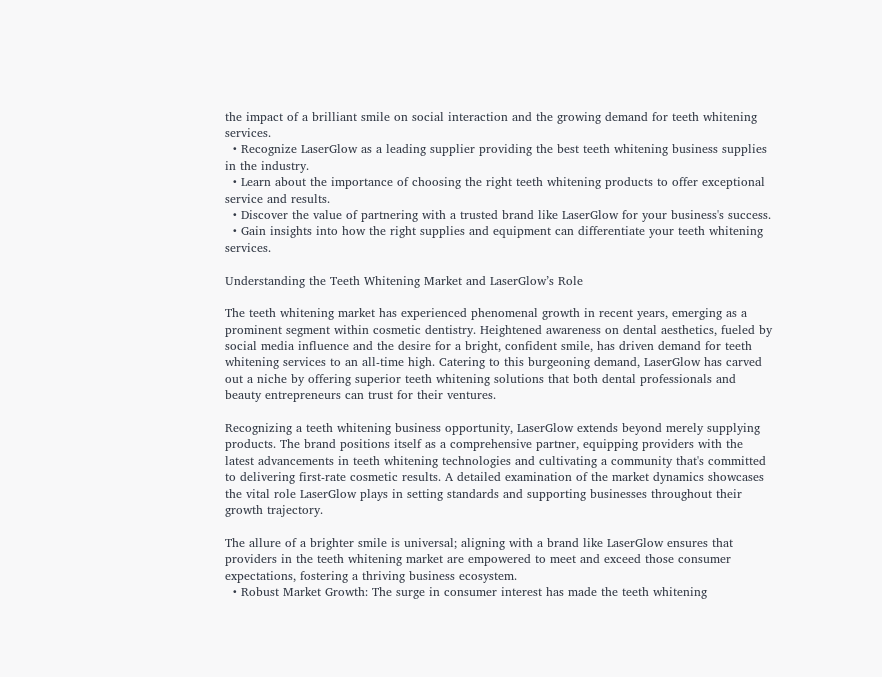the impact of a brilliant smile on social interaction and the growing demand for teeth whitening services.
  • Recognize LaserGlow as a leading supplier providing the best teeth whitening business supplies in the industry.
  • Learn about the importance of choosing the right teeth whitening products to offer exceptional service and results.
  • Discover the value of partnering with a trusted brand like LaserGlow for your business's success.
  • Gain insights into how the right supplies and equipment can differentiate your teeth whitening services.

Understanding the Teeth Whitening Market and LaserGlow’s Role

The teeth whitening market has experienced phenomenal growth in recent years, emerging as a prominent segment within cosmetic dentistry. Heightened awareness on dental aesthetics, fueled by social media influence and the desire for a bright, confident smile, has driven demand for teeth whitening services to an all-time high. Catering to this burgeoning demand, LaserGlow has carved out a niche by offering superior teeth whitening solutions that both dental professionals and beauty entrepreneurs can trust for their ventures.

Recognizing a teeth whitening business opportunity, LaserGlow extends beyond merely supplying products. The brand positions itself as a comprehensive partner, equipping providers with the latest advancements in teeth whitening technologies and cultivating a community that's committed to delivering first-rate cosmetic results. A detailed examination of the market dynamics showcases the vital role LaserGlow plays in setting standards and supporting businesses throughout their growth trajectory.

The allure of a brighter smile is universal; aligning with a brand like LaserGlow ensures that providers in the teeth whitening market are empowered to meet and exceed those consumer expectations, fostering a thriving business ecosystem.
  • Robust Market Growth: The surge in consumer interest has made the teeth whitening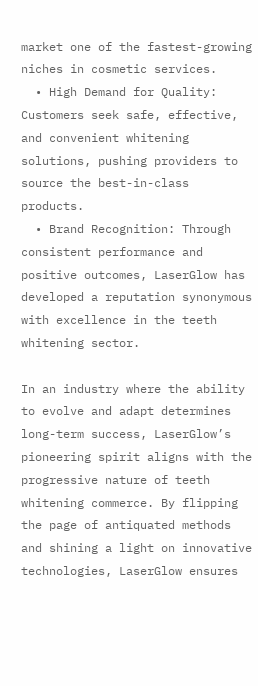market one of the fastest-growing niches in cosmetic services.
  • High Demand for Quality: Customers seek safe, effective, and convenient whitening solutions, pushing providers to source the best-in-class products.
  • Brand Recognition: Through consistent performance and positive outcomes, LaserGlow has developed a reputation synonymous with excellence in the teeth whitening sector.

In an industry where the ability to evolve and adapt determines long-term success, LaserGlow’s pioneering spirit aligns with the progressive nature of teeth whitening commerce. By flipping the page of antiquated methods and shining a light on innovative technologies, LaserGlow ensures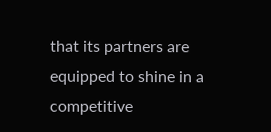that its partners are equipped to shine in a competitive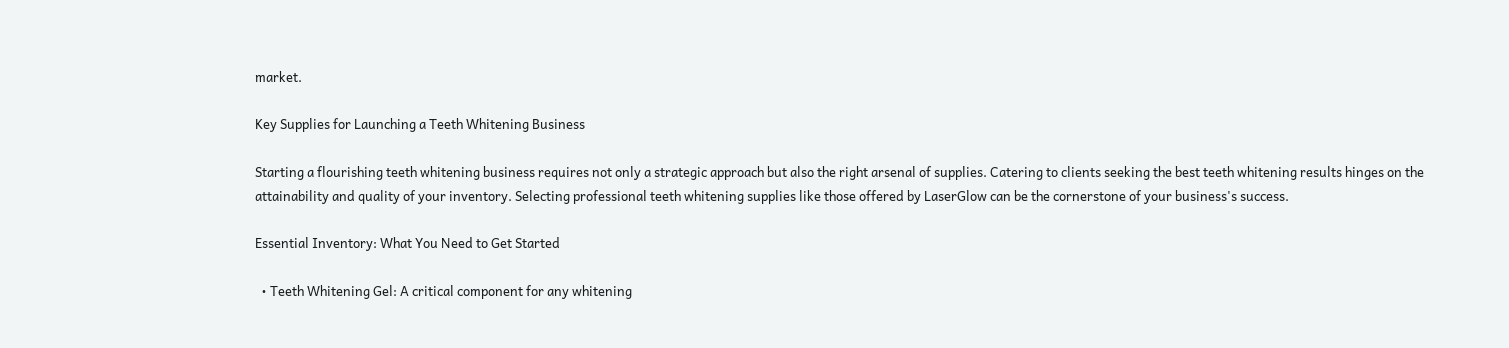market.

Key Supplies for Launching a Teeth Whitening Business

Starting a flourishing teeth whitening business requires not only a strategic approach but also the right arsenal of supplies. Catering to clients seeking the best teeth whitening results hinges on the attainability and quality of your inventory. Selecting professional teeth whitening supplies like those offered by LaserGlow can be the cornerstone of your business's success.

Essential Inventory: What You Need to Get Started

  • Teeth Whitening Gel: A critical component for any whitening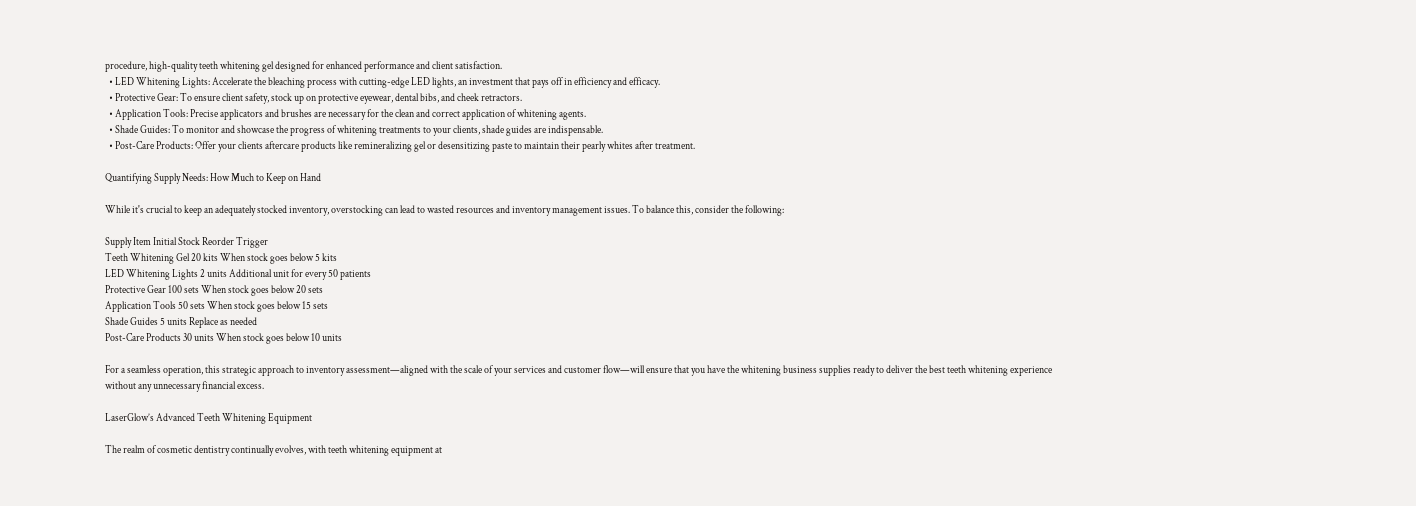procedure, high-quality teeth whitening gel designed for enhanced performance and client satisfaction.
  • LED Whitening Lights: Accelerate the bleaching process with cutting-edge LED lights, an investment that pays off in efficiency and efficacy.
  • Protective Gear: To ensure client safety, stock up on protective eyewear, dental bibs, and cheek retractors.
  • Application Tools: Precise applicators and brushes are necessary for the clean and correct application of whitening agents.
  • Shade Guides: To monitor and showcase the progress of whitening treatments to your clients, shade guides are indispensable.
  • Post-Care Products: Offer your clients aftercare products like remineralizing gel or desensitizing paste to maintain their pearly whites after treatment.

Quantifying Supply Needs: How Much to Keep on Hand

While it's crucial to keep an adequately stocked inventory, overstocking can lead to wasted resources and inventory management issues. To balance this, consider the following:

Supply Item Initial Stock Reorder Trigger
Teeth Whitening Gel 20 kits When stock goes below 5 kits
LED Whitening Lights 2 units Additional unit for every 50 patients
Protective Gear 100 sets When stock goes below 20 sets
Application Tools 50 sets When stock goes below 15 sets
Shade Guides 5 units Replace as needed
Post-Care Products 30 units When stock goes below 10 units

For a seamless operation, this strategic approach to inventory assessment—aligned with the scale of your services and customer flow—will ensure that you have the whitening business supplies ready to deliver the best teeth whitening experience without any unnecessary financial excess.

LaserGlow’s Advanced Teeth Whitening Equipment

The realm of cosmetic dentistry continually evolves, with teeth whitening equipment at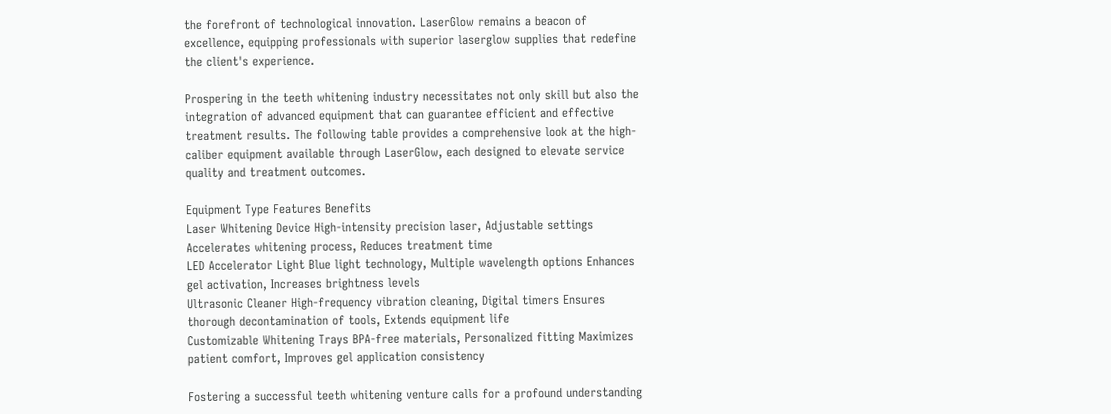the forefront of technological innovation. LaserGlow remains a beacon of excellence, equipping professionals with superior laserglow supplies that redefine the client's experience.

Prospering in the teeth whitening industry necessitates not only skill but also the integration of advanced equipment that can guarantee efficient and effective treatment results. The following table provides a comprehensive look at the high-caliber equipment available through LaserGlow, each designed to elevate service quality and treatment outcomes.

Equipment Type Features Benefits
Laser Whitening Device High-intensity precision laser, Adjustable settings Accelerates whitening process, Reduces treatment time
LED Accelerator Light Blue light technology, Multiple wavelength options Enhances gel activation, Increases brightness levels
Ultrasonic Cleaner High-frequency vibration cleaning, Digital timers Ensures thorough decontamination of tools, Extends equipment life
Customizable Whitening Trays BPA-free materials, Personalized fitting Maximizes patient comfort, Improves gel application consistency

Fostering a successful teeth whitening venture calls for a profound understanding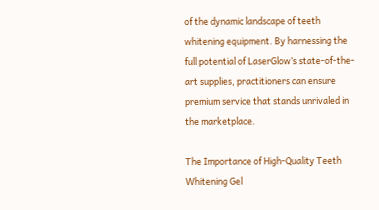of the dynamic landscape of teeth whitening equipment. By harnessing the full potential of LaserGlow’s state-of-the-art supplies, practitioners can ensure premium service that stands unrivaled in the marketplace.

The Importance of High-Quality Teeth Whitening Gel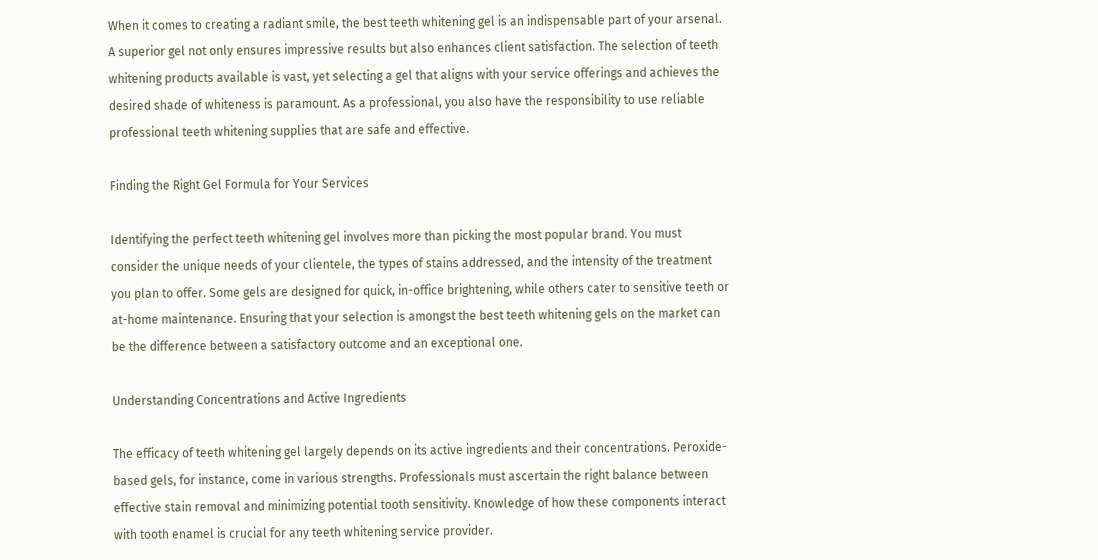When it comes to creating a radiant smile, the best teeth whitening gel is an indispensable part of your arsenal. A superior gel not only ensures impressive results but also enhances client satisfaction. The selection of teeth whitening products available is vast, yet selecting a gel that aligns with your service offerings and achieves the desired shade of whiteness is paramount. As a professional, you also have the responsibility to use reliable professional teeth whitening supplies that are safe and effective.

Finding the Right Gel Formula for Your Services

Identifying the perfect teeth whitening gel involves more than picking the most popular brand. You must consider the unique needs of your clientele, the types of stains addressed, and the intensity of the treatment you plan to offer. Some gels are designed for quick, in-office brightening, while others cater to sensitive teeth or at-home maintenance. Ensuring that your selection is amongst the best teeth whitening gels on the market can be the difference between a satisfactory outcome and an exceptional one.

Understanding Concentrations and Active Ingredients

The efficacy of teeth whitening gel largely depends on its active ingredients and their concentrations. Peroxide-based gels, for instance, come in various strengths. Professionals must ascertain the right balance between effective stain removal and minimizing potential tooth sensitivity. Knowledge of how these components interact with tooth enamel is crucial for any teeth whitening service provider.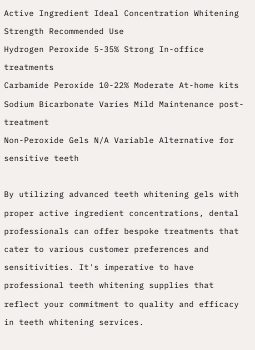Active Ingredient Ideal Concentration Whitening Strength Recommended Use
Hydrogen Peroxide 5-35% Strong In-office treatments
Carbamide Peroxide 10-22% Moderate At-home kits
Sodium Bicarbonate Varies Mild Maintenance post-treatment
Non-Peroxide Gels N/A Variable Alternative for sensitive teeth

By utilizing advanced teeth whitening gels with proper active ingredient concentrations, dental professionals can offer bespoke treatments that cater to various customer preferences and sensitivities. It's imperative to have professional teeth whitening supplies that reflect your commitment to quality and efficacy in teeth whitening services.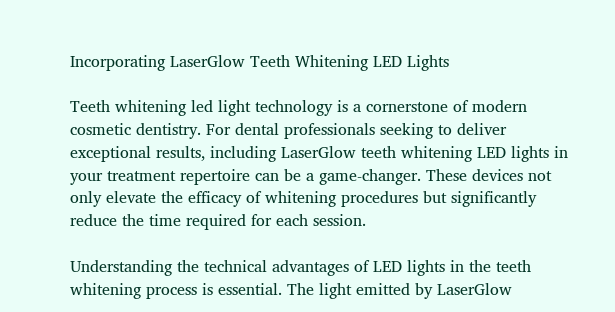Incorporating LaserGlow Teeth Whitening LED Lights

Teeth whitening led light technology is a cornerstone of modern cosmetic dentistry. For dental professionals seeking to deliver exceptional results, including LaserGlow teeth whitening LED lights in your treatment repertoire can be a game-changer. These devices not only elevate the efficacy of whitening procedures but significantly reduce the time required for each session.

Understanding the technical advantages of LED lights in the teeth whitening process is essential. The light emitted by LaserGlow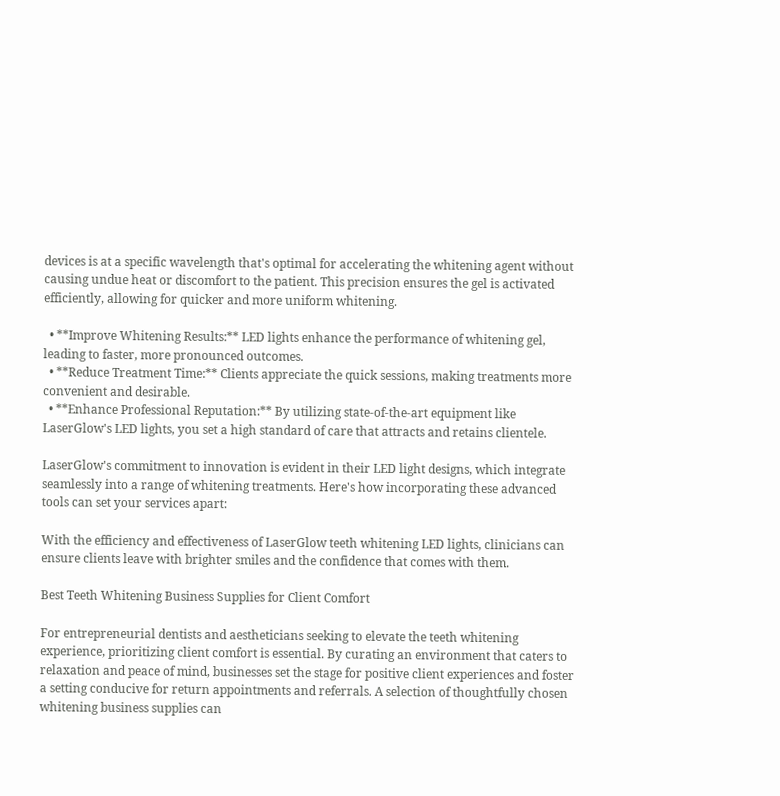devices is at a specific wavelength that's optimal for accelerating the whitening agent without causing undue heat or discomfort to the patient. This precision ensures the gel is activated efficiently, allowing for quicker and more uniform whitening.

  • **Improve Whitening Results:** LED lights enhance the performance of whitening gel, leading to faster, more pronounced outcomes.
  • **Reduce Treatment Time:** Clients appreciate the quick sessions, making treatments more convenient and desirable.
  • **Enhance Professional Reputation:** By utilizing state-of-the-art equipment like LaserGlow's LED lights, you set a high standard of care that attracts and retains clientele.

LaserGlow's commitment to innovation is evident in their LED light designs, which integrate seamlessly into a range of whitening treatments. Here's how incorporating these advanced tools can set your services apart:

With the efficiency and effectiveness of LaserGlow teeth whitening LED lights, clinicians can ensure clients leave with brighter smiles and the confidence that comes with them.

Best Teeth Whitening Business Supplies for Client Comfort

For entrepreneurial dentists and aestheticians seeking to elevate the teeth whitening experience, prioritizing client comfort is essential. By curating an environment that caters to relaxation and peace of mind, businesses set the stage for positive client experiences and foster a setting conducive for return appointments and referrals. A selection of thoughtfully chosen whitening business supplies can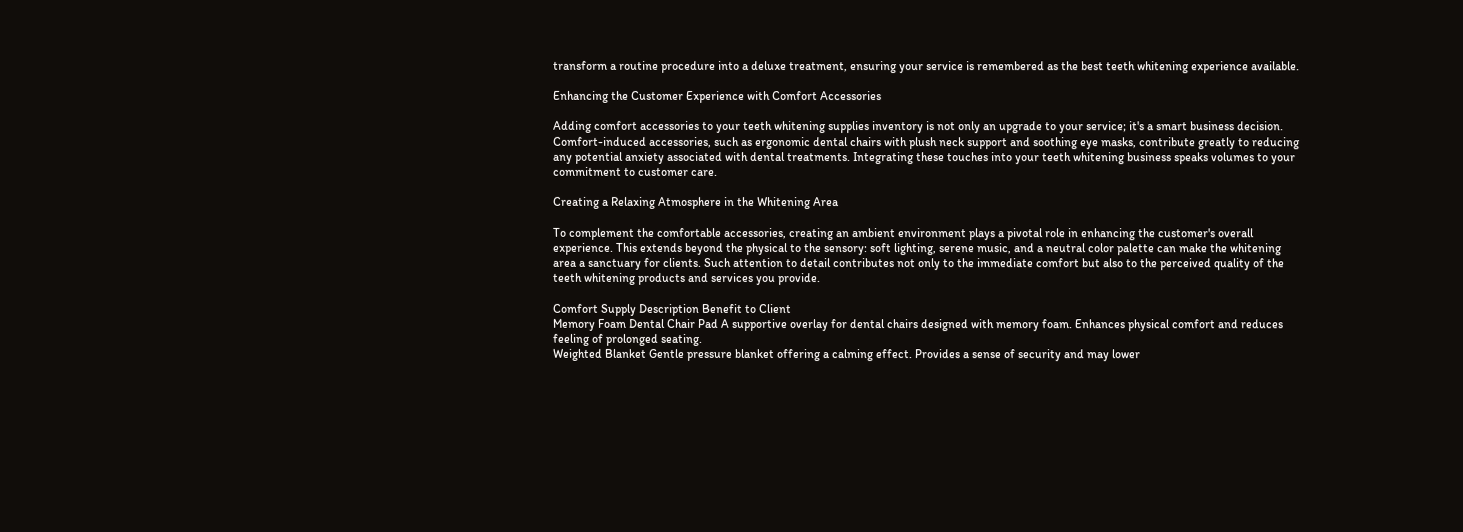transform a routine procedure into a deluxe treatment, ensuring your service is remembered as the best teeth whitening experience available.

Enhancing the Customer Experience with Comfort Accessories

Adding comfort accessories to your teeth whitening supplies inventory is not only an upgrade to your service; it's a smart business decision. Comfort-induced accessories, such as ergonomic dental chairs with plush neck support and soothing eye masks, contribute greatly to reducing any potential anxiety associated with dental treatments. Integrating these touches into your teeth whitening business speaks volumes to your commitment to customer care.

Creating a Relaxing Atmosphere in the Whitening Area

To complement the comfortable accessories, creating an ambient environment plays a pivotal role in enhancing the customer's overall experience. This extends beyond the physical to the sensory: soft lighting, serene music, and a neutral color palette can make the whitening area a sanctuary for clients. Such attention to detail contributes not only to the immediate comfort but also to the perceived quality of the teeth whitening products and services you provide.

Comfort Supply Description Benefit to Client
Memory Foam Dental Chair Pad A supportive overlay for dental chairs designed with memory foam. Enhances physical comfort and reduces feeling of prolonged seating.
Weighted Blanket Gentle pressure blanket offering a calming effect. Provides a sense of security and may lower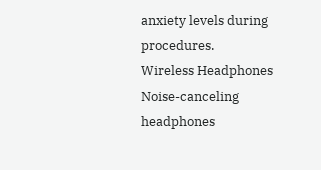anxiety levels during procedures.
Wireless Headphones Noise-canceling headphones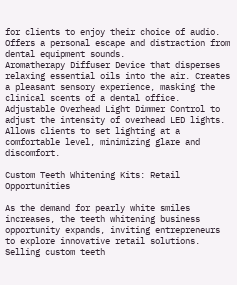for clients to enjoy their choice of audio. Offers a personal escape and distraction from dental equipment sounds.
Aromatherapy Diffuser Device that disperses relaxing essential oils into the air. Creates a pleasant sensory experience, masking the clinical scents of a dental office.
Adjustable Overhead Light Dimmer Control to adjust the intensity of overhead LED lights. Allows clients to set lighting at a comfortable level, minimizing glare and discomfort.

Custom Teeth Whitening Kits: Retail Opportunities

As the demand for pearly white smiles increases, the teeth whitening business opportunity expands, inviting entrepreneurs to explore innovative retail solutions. Selling custom teeth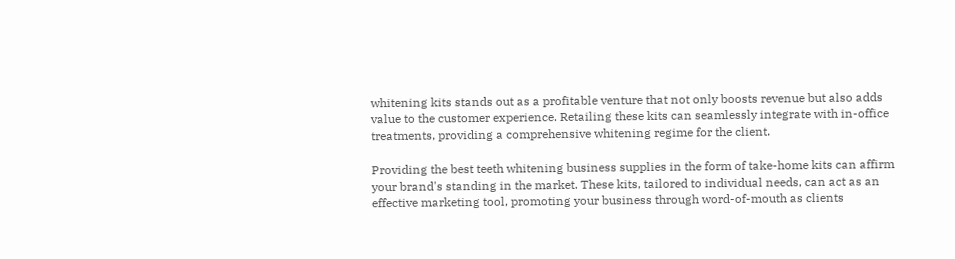whitening kits stands out as a profitable venture that not only boosts revenue but also adds value to the customer experience. Retailing these kits can seamlessly integrate with in-office treatments, providing a comprehensive whitening regime for the client.

Providing the best teeth whitening business supplies in the form of take-home kits can affirm your brand's standing in the market. These kits, tailored to individual needs, can act as an effective marketing tool, promoting your business through word-of-mouth as clients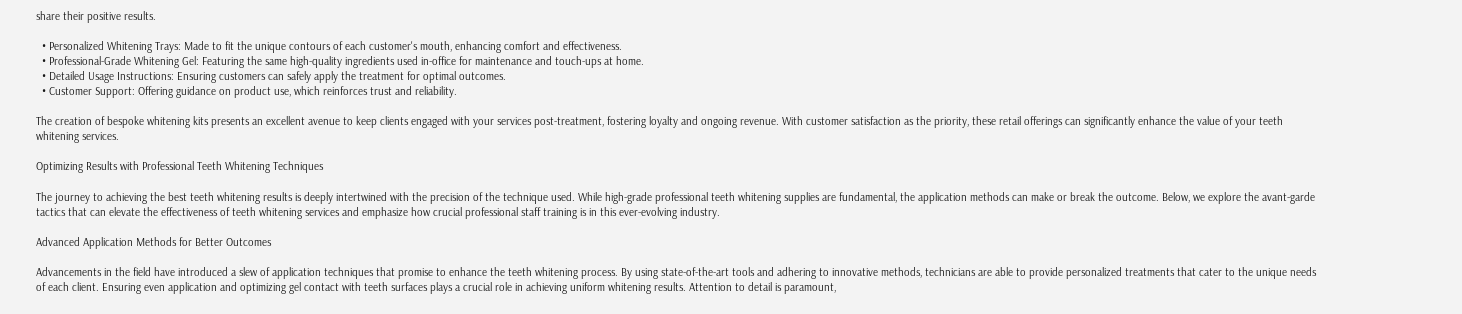share their positive results.

  • Personalized Whitening Trays: Made to fit the unique contours of each customer's mouth, enhancing comfort and effectiveness.
  • Professional-Grade Whitening Gel: Featuring the same high-quality ingredients used in-office for maintenance and touch-ups at home.
  • Detailed Usage Instructions: Ensuring customers can safely apply the treatment for optimal outcomes.
  • Customer Support: Offering guidance on product use, which reinforces trust and reliability.

The creation of bespoke whitening kits presents an excellent avenue to keep clients engaged with your services post-treatment, fostering loyalty and ongoing revenue. With customer satisfaction as the priority, these retail offerings can significantly enhance the value of your teeth whitening services.

Optimizing Results with Professional Teeth Whitening Techniques

The journey to achieving the best teeth whitening results is deeply intertwined with the precision of the technique used. While high-grade professional teeth whitening supplies are fundamental, the application methods can make or break the outcome. Below, we explore the avant-garde tactics that can elevate the effectiveness of teeth whitening services and emphasize how crucial professional staff training is in this ever-evolving industry.

Advanced Application Methods for Better Outcomes

Advancements in the field have introduced a slew of application techniques that promise to enhance the teeth whitening process. By using state-of-the-art tools and adhering to innovative methods, technicians are able to provide personalized treatments that cater to the unique needs of each client. Ensuring even application and optimizing gel contact with teeth surfaces plays a crucial role in achieving uniform whitening results. Attention to detail is paramount,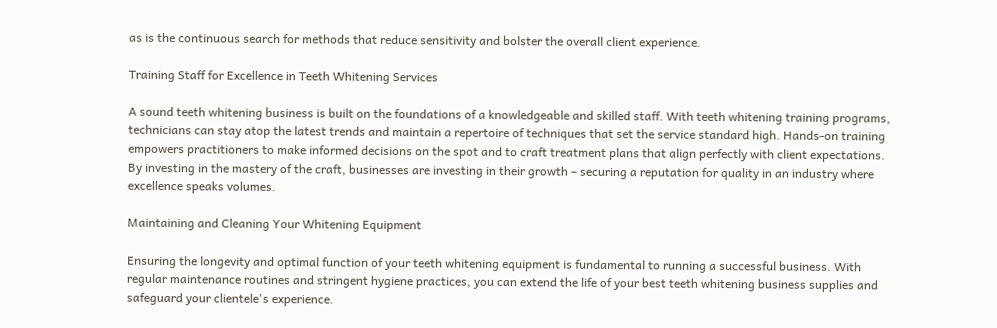as is the continuous search for methods that reduce sensitivity and bolster the overall client experience.

Training Staff for Excellence in Teeth Whitening Services

A sound teeth whitening business is built on the foundations of a knowledgeable and skilled staff. With teeth whitening training programs, technicians can stay atop the latest trends and maintain a repertoire of techniques that set the service standard high. Hands-on training empowers practitioners to make informed decisions on the spot and to craft treatment plans that align perfectly with client expectations. By investing in the mastery of the craft, businesses are investing in their growth – securing a reputation for quality in an industry where excellence speaks volumes.

Maintaining and Cleaning Your Whitening Equipment

Ensuring the longevity and optimal function of your teeth whitening equipment is fundamental to running a successful business. With regular maintenance routines and stringent hygiene practices, you can extend the life of your best teeth whitening business supplies and safeguard your clientele's experience.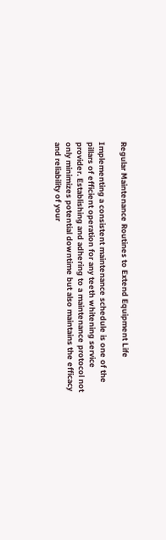Regular Maintenance Routines to Extend Equipment Life

Implementing a consistent maintenance schedule is one of the pillars of efficient operation for any teeth whitening service provider. Establishing and adhering to a maintenance protocol not only minimizes potential downtime but also maintains the efficacy and reliability of your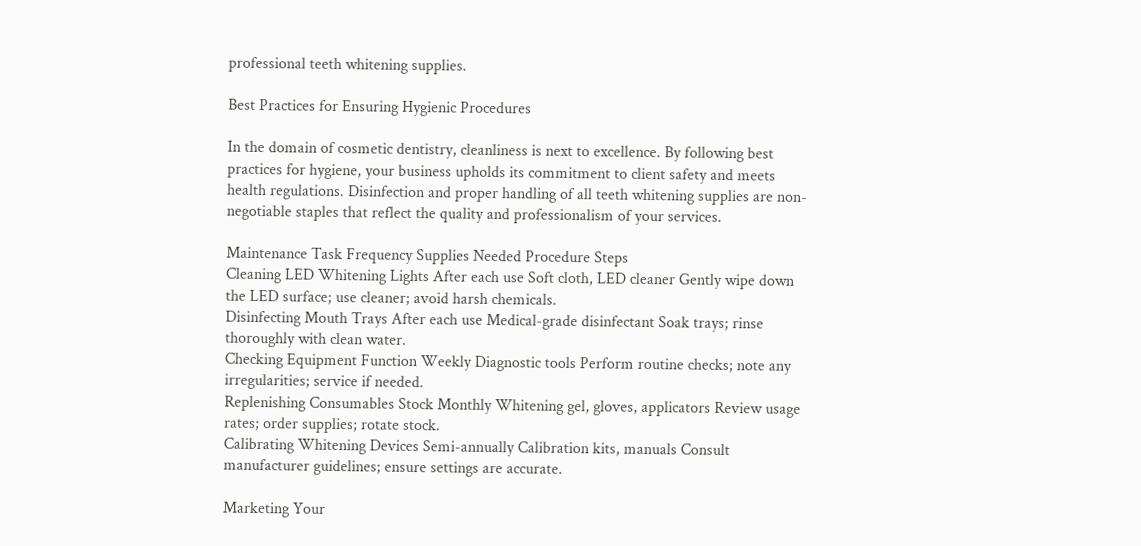professional teeth whitening supplies.

Best Practices for Ensuring Hygienic Procedures

In the domain of cosmetic dentistry, cleanliness is next to excellence. By following best practices for hygiene, your business upholds its commitment to client safety and meets health regulations. Disinfection and proper handling of all teeth whitening supplies are non-negotiable staples that reflect the quality and professionalism of your services.

Maintenance Task Frequency Supplies Needed Procedure Steps
Cleaning LED Whitening Lights After each use Soft cloth, LED cleaner Gently wipe down the LED surface; use cleaner; avoid harsh chemicals.
Disinfecting Mouth Trays After each use Medical-grade disinfectant Soak trays; rinse thoroughly with clean water.
Checking Equipment Function Weekly Diagnostic tools Perform routine checks; note any irregularities; service if needed.
Replenishing Consumables Stock Monthly Whitening gel, gloves, applicators Review usage rates; order supplies; rotate stock.
Calibrating Whitening Devices Semi-annually Calibration kits, manuals Consult manufacturer guidelines; ensure settings are accurate.

Marketing Your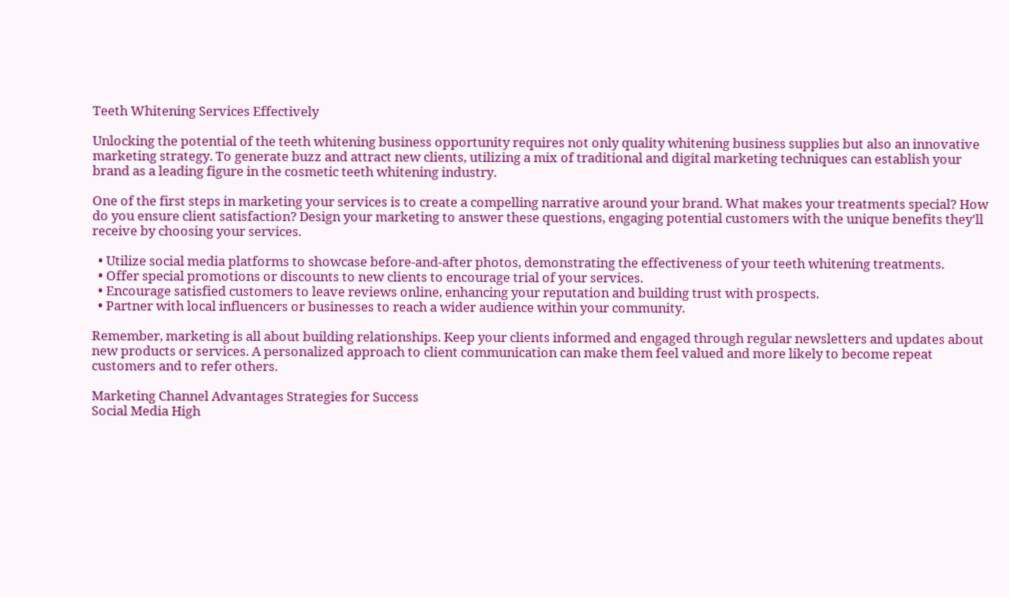Teeth Whitening Services Effectively

Unlocking the potential of the teeth whitening business opportunity requires not only quality whitening business supplies but also an innovative marketing strategy. To generate buzz and attract new clients, utilizing a mix of traditional and digital marketing techniques can establish your brand as a leading figure in the cosmetic teeth whitening industry.

One of the first steps in marketing your services is to create a compelling narrative around your brand. What makes your treatments special? How do you ensure client satisfaction? Design your marketing to answer these questions, engaging potential customers with the unique benefits they'll receive by choosing your services.

  • Utilize social media platforms to showcase before-and-after photos, demonstrating the effectiveness of your teeth whitening treatments.
  • Offer special promotions or discounts to new clients to encourage trial of your services.
  • Encourage satisfied customers to leave reviews online, enhancing your reputation and building trust with prospects.
  • Partner with local influencers or businesses to reach a wider audience within your community.

Remember, marketing is all about building relationships. Keep your clients informed and engaged through regular newsletters and updates about new products or services. A personalized approach to client communication can make them feel valued and more likely to become repeat customers and to refer others.

Marketing Channel Advantages Strategies for Success
Social Media High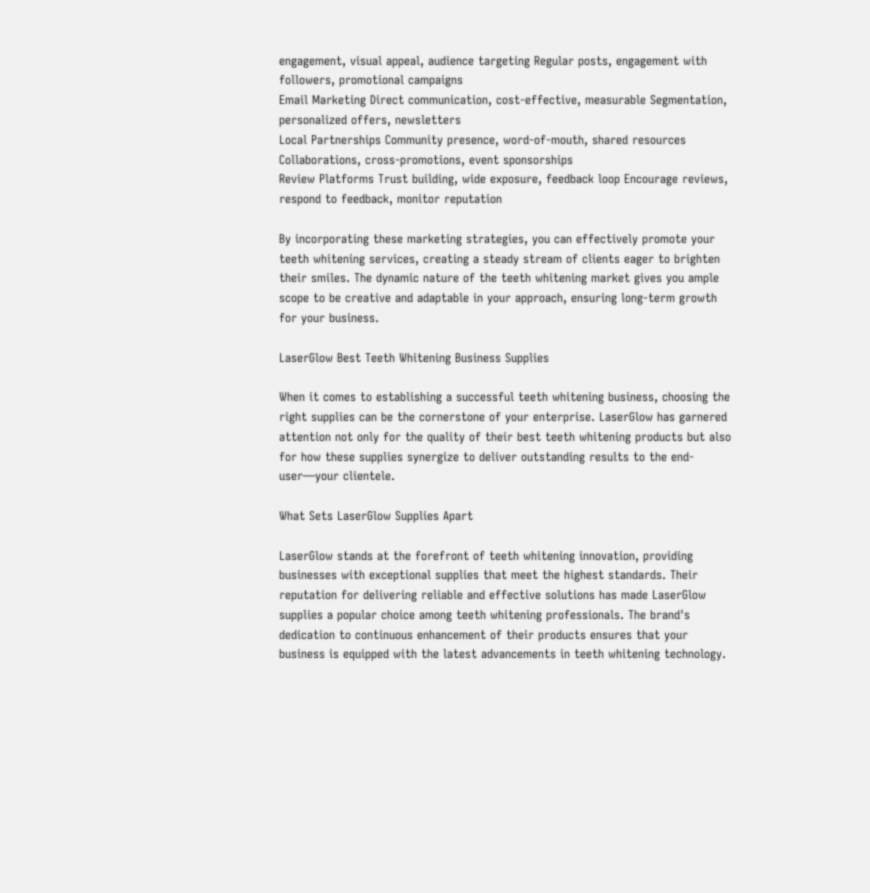engagement, visual appeal, audience targeting Regular posts, engagement with followers, promotional campaigns
Email Marketing Direct communication, cost-effective, measurable Segmentation, personalized offers, newsletters
Local Partnerships Community presence, word-of-mouth, shared resources Collaborations, cross-promotions, event sponsorships
Review Platforms Trust building, wide exposure, feedback loop Encourage reviews, respond to feedback, monitor reputation

By incorporating these marketing strategies, you can effectively promote your teeth whitening services, creating a steady stream of clients eager to brighten their smiles. The dynamic nature of the teeth whitening market gives you ample scope to be creative and adaptable in your approach, ensuring long-term growth for your business.

LaserGlow Best Teeth Whitening Business Supplies

When it comes to establishing a successful teeth whitening business, choosing the right supplies can be the cornerstone of your enterprise. LaserGlow has garnered attention not only for the quality of their best teeth whitening products but also for how these supplies synergize to deliver outstanding results to the end-user—your clientele.

What Sets LaserGlow Supplies Apart

LaserGlow stands at the forefront of teeth whitening innovation, providing businesses with exceptional supplies that meet the highest standards. Their reputation for delivering reliable and effective solutions has made LaserGlow supplies a popular choice among teeth whitening professionals. The brand's dedication to continuous enhancement of their products ensures that your business is equipped with the latest advancements in teeth whitening technology.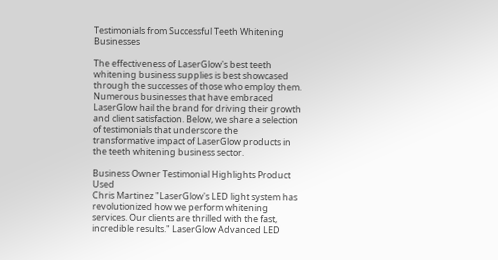Testimonials from Successful Teeth Whitening Businesses

The effectiveness of LaserGlow's best teeth whitening business supplies is best showcased through the successes of those who employ them. Numerous businesses that have embraced LaserGlow hail the brand for driving their growth and client satisfaction. Below, we share a selection of testimonials that underscore the transformative impact of LaserGlow products in the teeth whitening business sector.

Business Owner Testimonial Highlights Product Used
Chris Martinez "LaserGlow's LED light system has revolutionized how we perform whitening services. Our clients are thrilled with the fast, incredible results." LaserGlow Advanced LED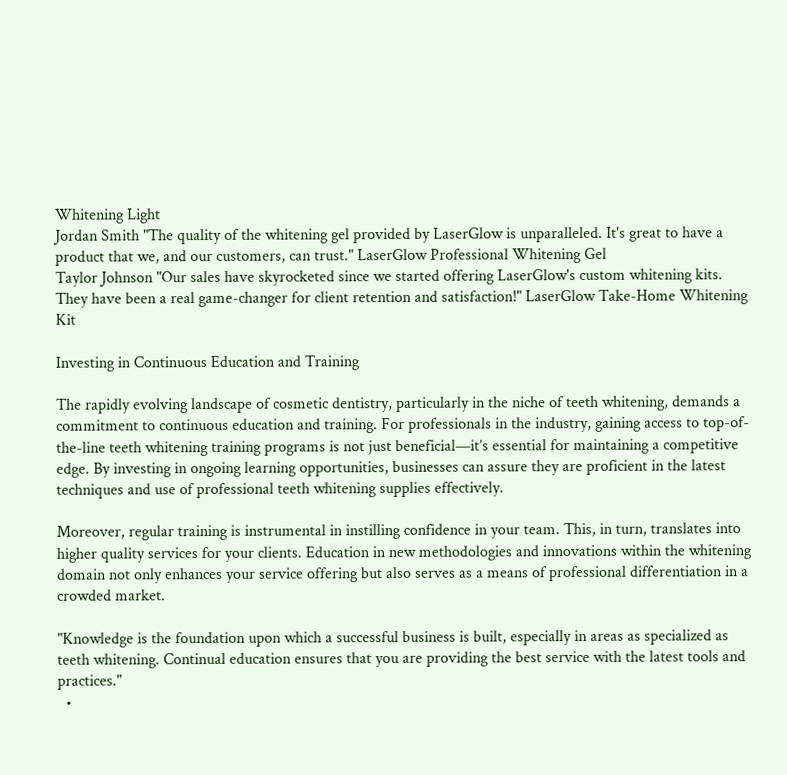Whitening Light
Jordan Smith "The quality of the whitening gel provided by LaserGlow is unparalleled. It's great to have a product that we, and our customers, can trust." LaserGlow Professional Whitening Gel
Taylor Johnson "Our sales have skyrocketed since we started offering LaserGlow's custom whitening kits. They have been a real game-changer for client retention and satisfaction!" LaserGlow Take-Home Whitening Kit

Investing in Continuous Education and Training

The rapidly evolving landscape of cosmetic dentistry, particularly in the niche of teeth whitening, demands a commitment to continuous education and training. For professionals in the industry, gaining access to top-of-the-line teeth whitening training programs is not just beneficial—it’s essential for maintaining a competitive edge. By investing in ongoing learning opportunities, businesses can assure they are proficient in the latest techniques and use of professional teeth whitening supplies effectively.

Moreover, regular training is instrumental in instilling confidence in your team. This, in turn, translates into higher quality services for your clients. Education in new methodologies and innovations within the whitening domain not only enhances your service offering but also serves as a means of professional differentiation in a crowded market.

"Knowledge is the foundation upon which a successful business is built, especially in areas as specialized as teeth whitening. Continual education ensures that you are providing the best service with the latest tools and practices."
  •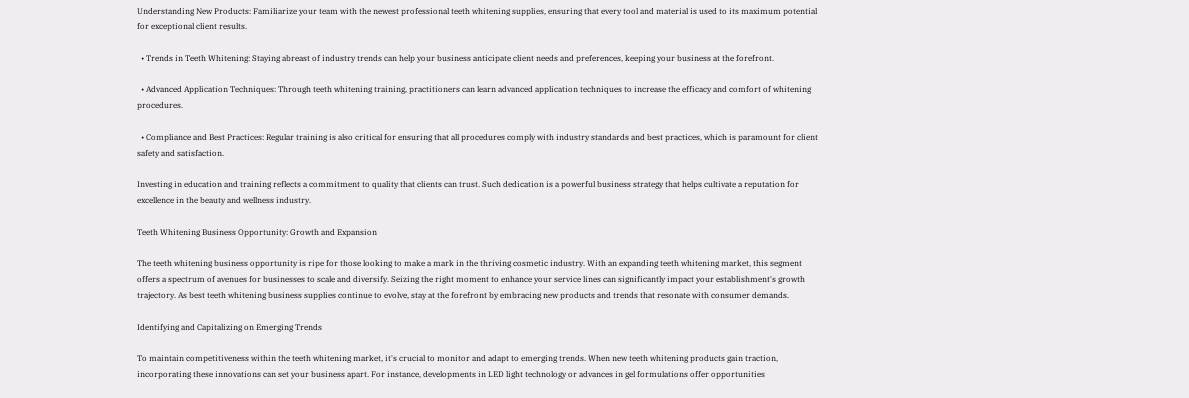Understanding New Products: Familiarize your team with the newest professional teeth whitening supplies, ensuring that every tool and material is used to its maximum potential for exceptional client results.

  • Trends in Teeth Whitening: Staying abreast of industry trends can help your business anticipate client needs and preferences, keeping your business at the forefront.

  • Advanced Application Techniques: Through teeth whitening training, practitioners can learn advanced application techniques to increase the efficacy and comfort of whitening procedures.

  • Compliance and Best Practices: Regular training is also critical for ensuring that all procedures comply with industry standards and best practices, which is paramount for client safety and satisfaction.

Investing in education and training reflects a commitment to quality that clients can trust. Such dedication is a powerful business strategy that helps cultivate a reputation for excellence in the beauty and wellness industry.

Teeth Whitening Business Opportunity: Growth and Expansion

The teeth whitening business opportunity is ripe for those looking to make a mark in the thriving cosmetic industry. With an expanding teeth whitening market, this segment offers a spectrum of avenues for businesses to scale and diversify. Seizing the right moment to enhance your service lines can significantly impact your establishment's growth trajectory. As best teeth whitening business supplies continue to evolve, stay at the forefront by embracing new products and trends that resonate with consumer demands.

Identifying and Capitalizing on Emerging Trends

To maintain competitiveness within the teeth whitening market, it's crucial to monitor and adapt to emerging trends. When new teeth whitening products gain traction, incorporating these innovations can set your business apart. For instance, developments in LED light technology or advances in gel formulations offer opportunities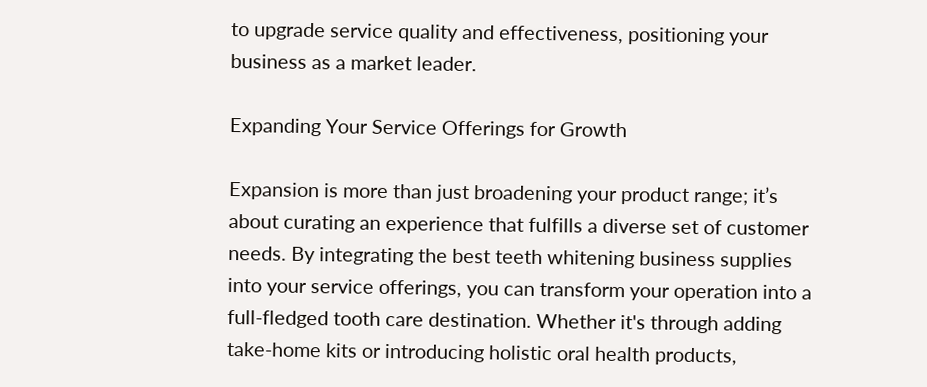to upgrade service quality and effectiveness, positioning your business as a market leader.

Expanding Your Service Offerings for Growth

Expansion is more than just broadening your product range; it’s about curating an experience that fulfills a diverse set of customer needs. By integrating the best teeth whitening business supplies into your service offerings, you can transform your operation into a full-fledged tooth care destination. Whether it's through adding take-home kits or introducing holistic oral health products,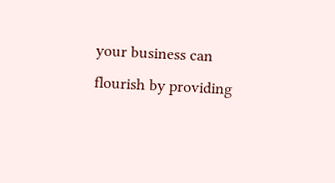your business can flourish by providing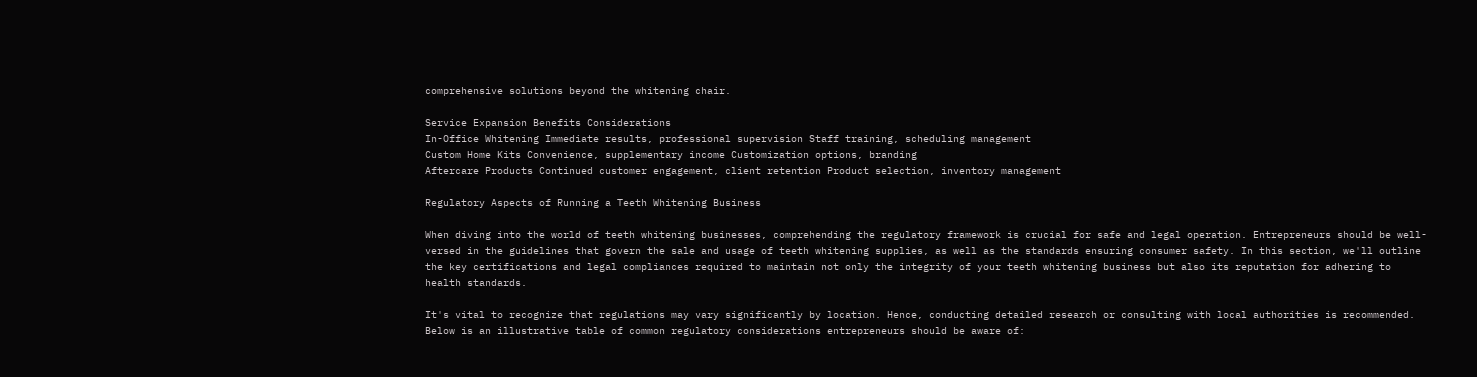comprehensive solutions beyond the whitening chair.

Service Expansion Benefits Considerations
In-Office Whitening Immediate results, professional supervision Staff training, scheduling management
Custom Home Kits Convenience, supplementary income Customization options, branding
Aftercare Products Continued customer engagement, client retention Product selection, inventory management

Regulatory Aspects of Running a Teeth Whitening Business

When diving into the world of teeth whitening businesses, comprehending the regulatory framework is crucial for safe and legal operation. Entrepreneurs should be well-versed in the guidelines that govern the sale and usage of teeth whitening supplies, as well as the standards ensuring consumer safety. In this section, we'll outline the key certifications and legal compliances required to maintain not only the integrity of your teeth whitening business but also its reputation for adhering to health standards.

It's vital to recognize that regulations may vary significantly by location. Hence, conducting detailed research or consulting with local authorities is recommended. Below is an illustrative table of common regulatory considerations entrepreneurs should be aware of: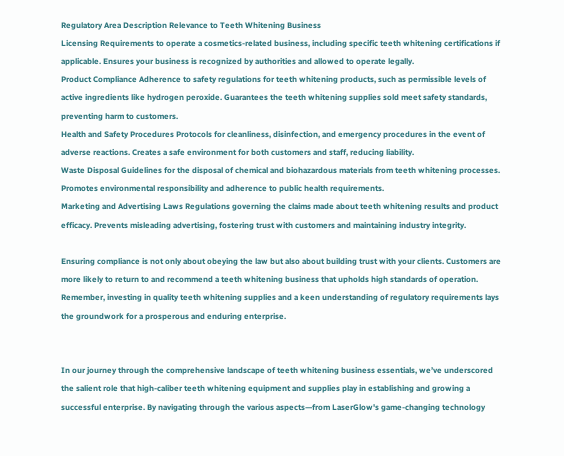Regulatory Area Description Relevance to Teeth Whitening Business
Licensing Requirements to operate a cosmetics-related business, including specific teeth whitening certifications if applicable. Ensures your business is recognized by authorities and allowed to operate legally.
Product Compliance Adherence to safety regulations for teeth whitening products, such as permissible levels of active ingredients like hydrogen peroxide. Guarantees the teeth whitening supplies sold meet safety standards, preventing harm to customers.
Health and Safety Procedures Protocols for cleanliness, disinfection, and emergency procedures in the event of adverse reactions. Creates a safe environment for both customers and staff, reducing liability.
Waste Disposal Guidelines for the disposal of chemical and biohazardous materials from teeth whitening processes. Promotes environmental responsibility and adherence to public health requirements.
Marketing and Advertising Laws Regulations governing the claims made about teeth whitening results and product efficacy. Prevents misleading advertising, fostering trust with customers and maintaining industry integrity.

Ensuring compliance is not only about obeying the law but also about building trust with your clients. Customers are more likely to return to and recommend a teeth whitening business that upholds high standards of operation. Remember, investing in quality teeth whitening supplies and a keen understanding of regulatory requirements lays the groundwork for a prosperous and enduring enterprise.


In our journey through the comprehensive landscape of teeth whitening business essentials, we’ve underscored the salient role that high-caliber teeth whitening equipment and supplies play in establishing and growing a successful enterprise. By navigating through the various aspects—from LaserGlow's game-changing technology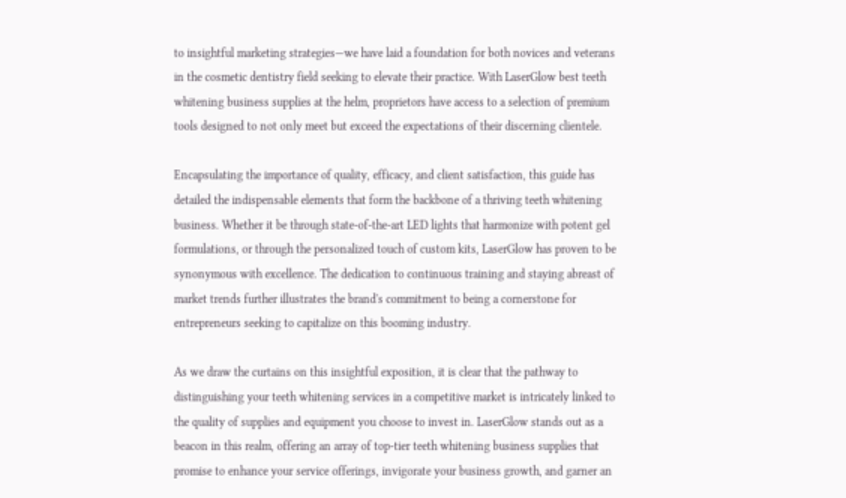to insightful marketing strategies—we have laid a foundation for both novices and veterans in the cosmetic dentistry field seeking to elevate their practice. With LaserGlow best teeth whitening business supplies at the helm, proprietors have access to a selection of premium tools designed to not only meet but exceed the expectations of their discerning clientele.

Encapsulating the importance of quality, efficacy, and client satisfaction, this guide has detailed the indispensable elements that form the backbone of a thriving teeth whitening business. Whether it be through state-of-the-art LED lights that harmonize with potent gel formulations, or through the personalized touch of custom kits, LaserGlow has proven to be synonymous with excellence. The dedication to continuous training and staying abreast of market trends further illustrates the brand's commitment to being a cornerstone for entrepreneurs seeking to capitalize on this booming industry.

As we draw the curtains on this insightful exposition, it is clear that the pathway to distinguishing your teeth whitening services in a competitive market is intricately linked to the quality of supplies and equipment you choose to invest in. LaserGlow stands out as a beacon in this realm, offering an array of top-tier teeth whitening business supplies that promise to enhance your service offerings, invigorate your business growth, and garner an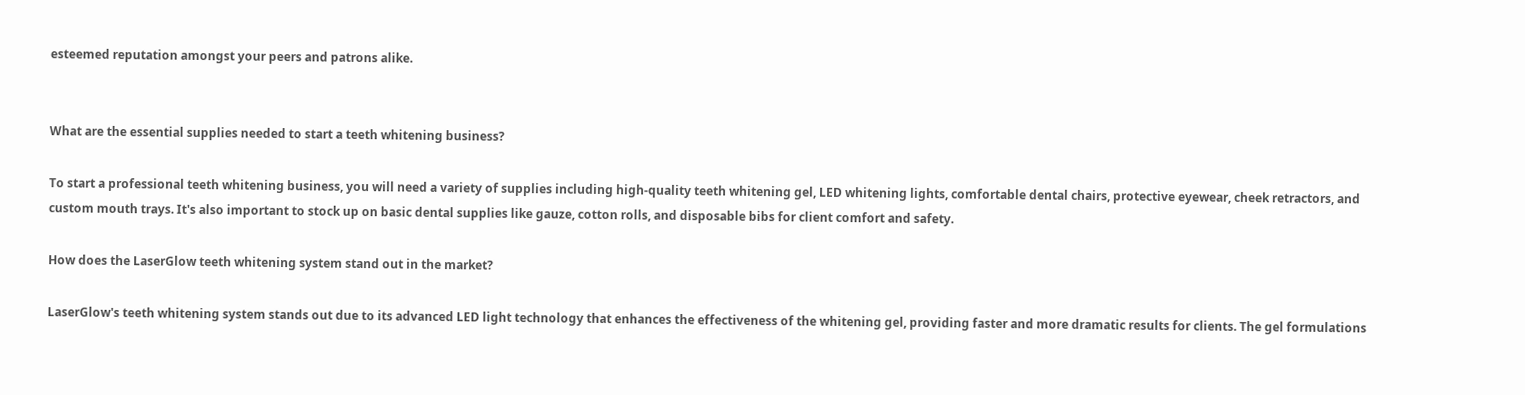esteemed reputation amongst your peers and patrons alike.


What are the essential supplies needed to start a teeth whitening business?

To start a professional teeth whitening business, you will need a variety of supplies including high-quality teeth whitening gel, LED whitening lights, comfortable dental chairs, protective eyewear, cheek retractors, and custom mouth trays. It's also important to stock up on basic dental supplies like gauze, cotton rolls, and disposable bibs for client comfort and safety.

How does the LaserGlow teeth whitening system stand out in the market?

LaserGlow's teeth whitening system stands out due to its advanced LED light technology that enhances the effectiveness of the whitening gel, providing faster and more dramatic results for clients. The gel formulations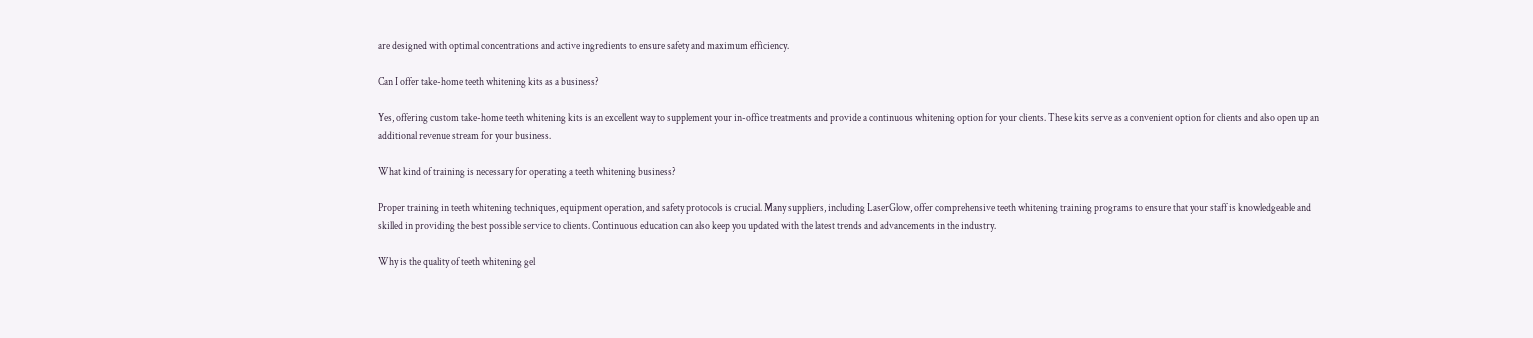are designed with optimal concentrations and active ingredients to ensure safety and maximum efficiency.

Can I offer take-home teeth whitening kits as a business?

Yes, offering custom take-home teeth whitening kits is an excellent way to supplement your in-office treatments and provide a continuous whitening option for your clients. These kits serve as a convenient option for clients and also open up an additional revenue stream for your business.

What kind of training is necessary for operating a teeth whitening business?

Proper training in teeth whitening techniques, equipment operation, and safety protocols is crucial. Many suppliers, including LaserGlow, offer comprehensive teeth whitening training programs to ensure that your staff is knowledgeable and skilled in providing the best possible service to clients. Continuous education can also keep you updated with the latest trends and advancements in the industry.

Why is the quality of teeth whitening gel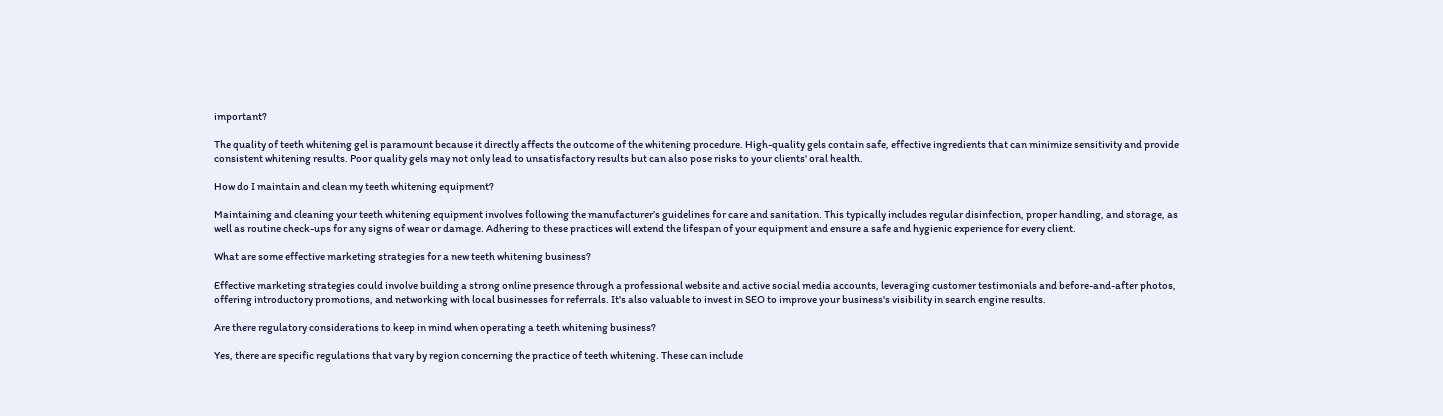important?

The quality of teeth whitening gel is paramount because it directly affects the outcome of the whitening procedure. High-quality gels contain safe, effective ingredients that can minimize sensitivity and provide consistent whitening results. Poor quality gels may not only lead to unsatisfactory results but can also pose risks to your clients' oral health.

How do I maintain and clean my teeth whitening equipment?

Maintaining and cleaning your teeth whitening equipment involves following the manufacturer’s guidelines for care and sanitation. This typically includes regular disinfection, proper handling, and storage, as well as routine check-ups for any signs of wear or damage. Adhering to these practices will extend the lifespan of your equipment and ensure a safe and hygienic experience for every client.

What are some effective marketing strategies for a new teeth whitening business?

Effective marketing strategies could involve building a strong online presence through a professional website and active social media accounts, leveraging customer testimonials and before-and-after photos, offering introductory promotions, and networking with local businesses for referrals. It's also valuable to invest in SEO to improve your business's visibility in search engine results.

Are there regulatory considerations to keep in mind when operating a teeth whitening business?

Yes, there are specific regulations that vary by region concerning the practice of teeth whitening. These can include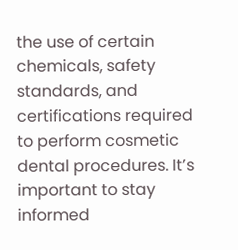the use of certain chemicals, safety standards, and certifications required to perform cosmetic dental procedures. It’s important to stay informed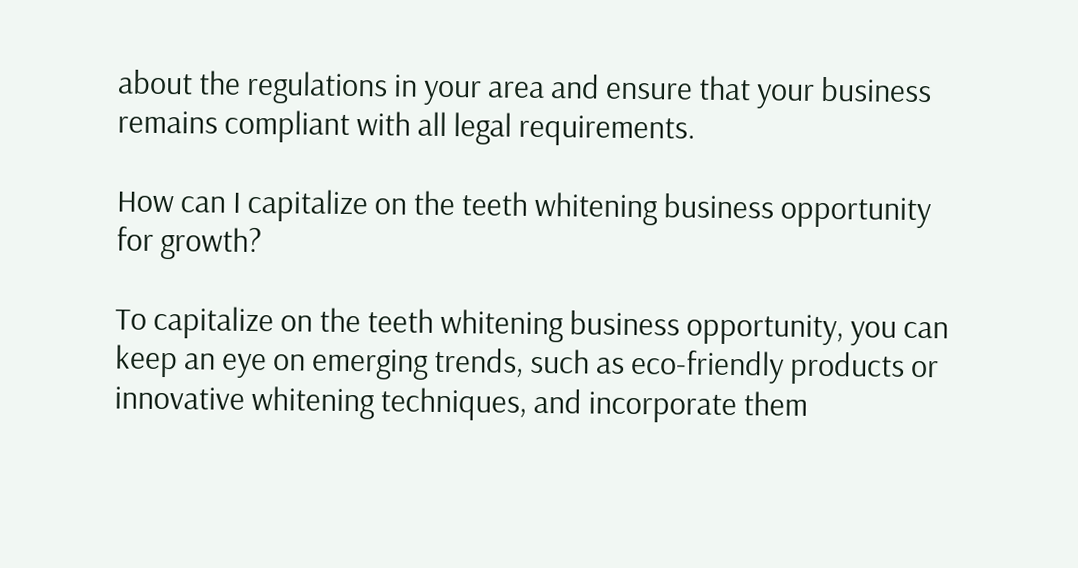about the regulations in your area and ensure that your business remains compliant with all legal requirements.

How can I capitalize on the teeth whitening business opportunity for growth?

To capitalize on the teeth whitening business opportunity, you can keep an eye on emerging trends, such as eco-friendly products or innovative whitening techniques, and incorporate them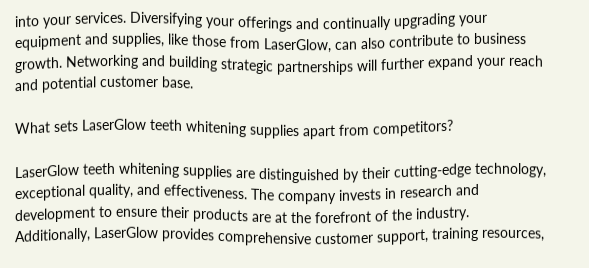into your services. Diversifying your offerings and continually upgrading your equipment and supplies, like those from LaserGlow, can also contribute to business growth. Networking and building strategic partnerships will further expand your reach and potential customer base.

What sets LaserGlow teeth whitening supplies apart from competitors?

LaserGlow teeth whitening supplies are distinguished by their cutting-edge technology, exceptional quality, and effectiveness. The company invests in research and development to ensure their products are at the forefront of the industry. Additionally, LaserGlow provides comprehensive customer support, training resources,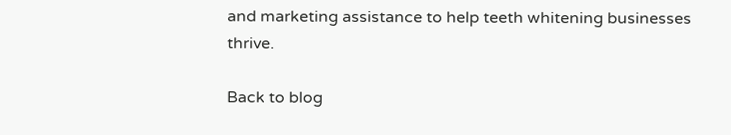and marketing assistance to help teeth whitening businesses thrive.

Back to blog